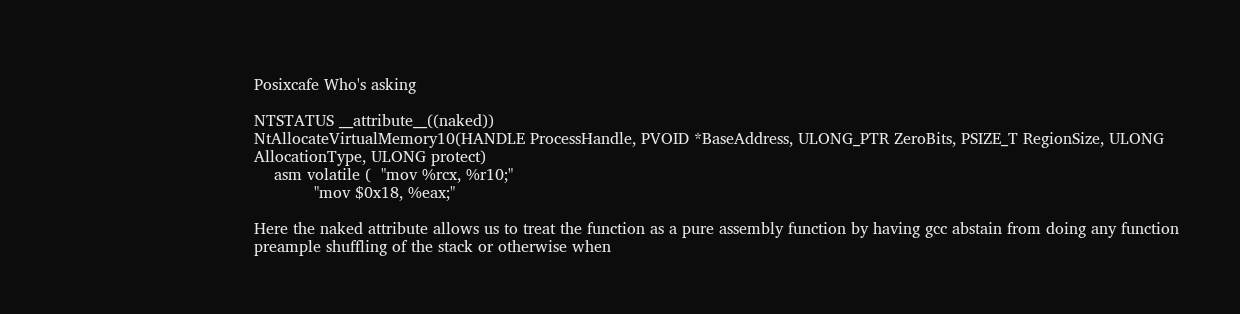Posixcafe Who's asking

NTSTATUS __attribute__((naked))
NtAllocateVirtualMemory10(HANDLE ProcessHandle, PVOID *BaseAddress, ULONG_PTR ZeroBits, PSIZE_T RegionSize, ULONG AllocationType, ULONG protect)
    asm volatile (  "mov %rcx, %r10;"
            "mov $0x18, %eax;"

Here the naked attribute allows us to treat the function as a pure assembly function by having gcc abstain from doing any function preample shuffling of the stack or otherwise when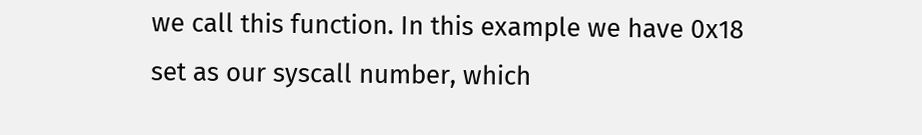we call this function. In this example we have 0x18 set as our syscall number, which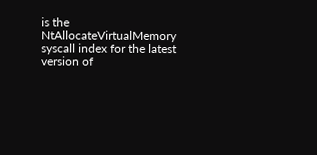is the NtAllocateVirtualMemory syscall index for the latest version of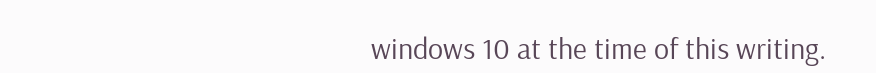windows 10 at the time of this writing.